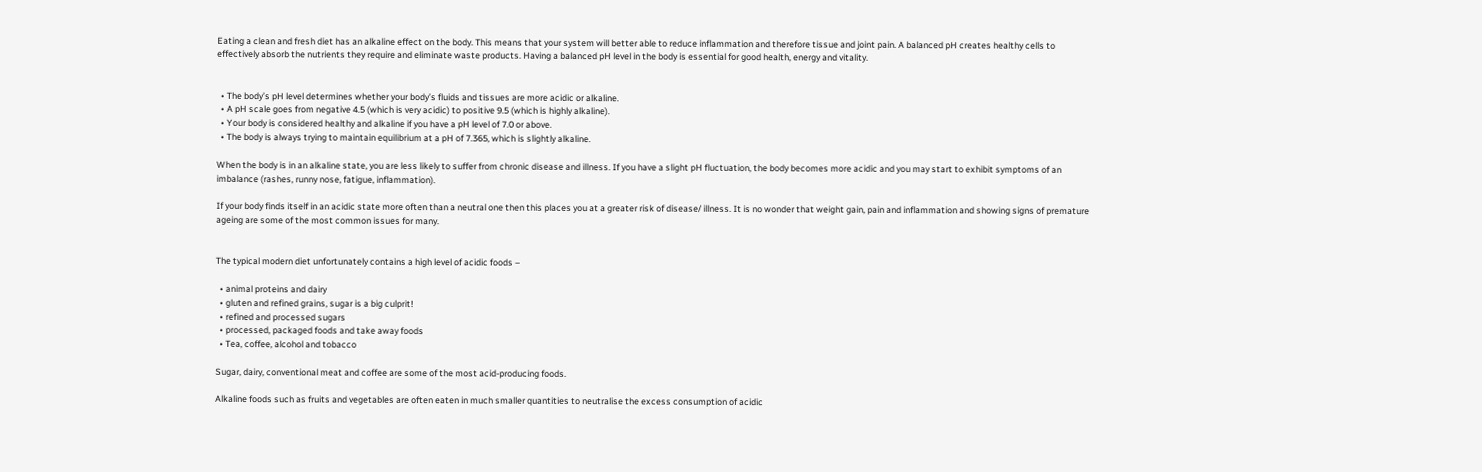Eating a clean and fresh diet has an alkaline effect on the body. This means that your system will better able to reduce inflammation and therefore tissue and joint pain. A balanced pH creates healthy cells to effectively absorb the nutrients they require and eliminate waste products. Having a balanced pH level in the body is essential for good health, energy and vitality.


  • The body’s pH level determines whether your body’s fluids and tissues are more acidic or alkaline.
  • A pH scale goes from negative 4.5 (which is very acidic) to positive 9.5 (which is highly alkaline).
  • Your body is considered healthy and alkaline if you have a pH level of 7.0 or above.
  • The body is always trying to maintain equilibrium at a pH of 7.365, which is slightly alkaline.

When the body is in an alkaline state, you are less likely to suffer from chronic disease and illness. If you have a slight pH fluctuation, the body becomes more acidic and you may start to exhibit symptoms of an imbalance (rashes, runny nose, fatigue, inflammation).

If your body finds itself in an acidic state more often than a neutral one then this places you at a greater risk of disease/ illness. It is no wonder that weight gain, pain and inflammation and showing signs of premature ageing are some of the most common issues for many.


The typical modern diet unfortunately contains a high level of acidic foods –

  • animal proteins and dairy
  • gluten and refined grains, sugar is a big culprit!
  • refined and processed sugars
  • processed, packaged foods and take away foods
  • Tea, coffee, alcohol and tobacco

Sugar, dairy, conventional meat and coffee are some of the most acid-producing foods.

Alkaline foods such as fruits and vegetables are often eaten in much smaller quantities to neutralise the excess consumption of acidic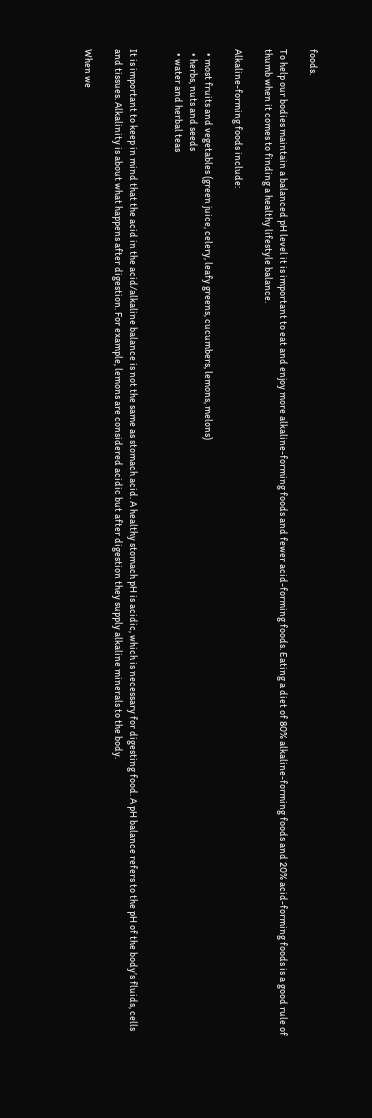foods.

To help our bodies maintain a balanced pH level it is important to eat and enjoy more alkaline-forming foods and fewer acid-forming foods. Eating a diet of 80% alkaline-forming foods and 20% acid-forming foods is a good rule of thumb when it comes to finding a healthy lifestyle balance.

Alkaline-forming foods include:

  • most fruits and vegetables (green juice, celery, leafy greens, cucumbers, lemons, melons)
  • herbs, nuts and seeds
  • water and herbal teas


It is important to keep in mind that the acid in the acid/alkaline balance is not the same as stomach acid. A healthy stomach pH is acidic, which is necessary for digesting food. A pH balance refers to the pH of the body’s fluids, cells and tissues. Alkalinity is about what happens after digestion. For example, lemons are considered acidic but after digestion they supply alkaline minerals to the body.

When we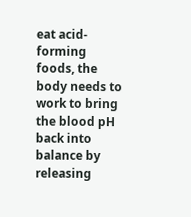eat acid-forming foods, the body needs to work to bring the blood pH back into balance by releasing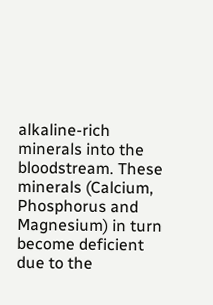alkaline-rich minerals into the bloodstream. These minerals (Calcium, Phosphorus and Magnesium) in turn become deficient due to the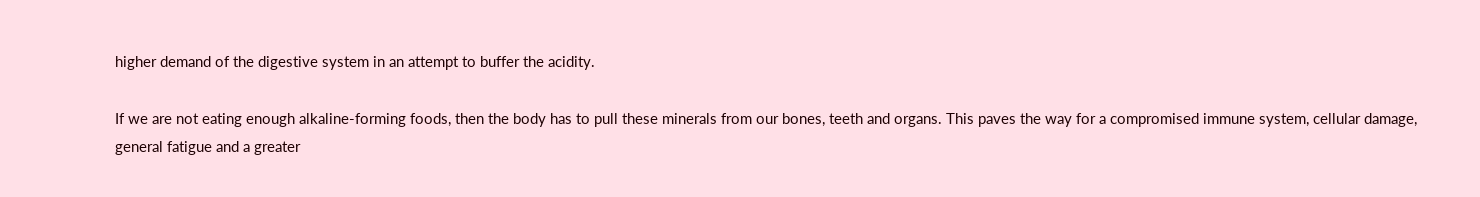higher demand of the digestive system in an attempt to buffer the acidity.

If we are not eating enough alkaline-forming foods, then the body has to pull these minerals from our bones, teeth and organs. This paves the way for a compromised immune system, cellular damage, general fatigue and a greater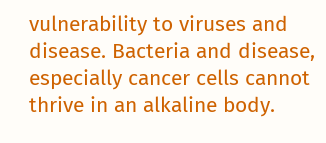vulnerability to viruses and disease. Bacteria and disease, especially cancer cells cannot thrive in an alkaline body.